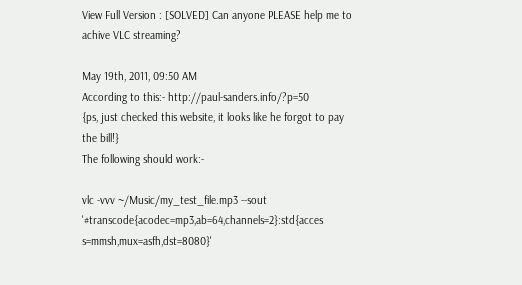View Full Version : [SOLVED] Can anyone PLEASE help me to achive VLC streaming?

May 19th, 2011, 09:50 AM
According to this:- http://paul-sanders.info/?p=50
{ps, just checked this website, it looks like he forgot to pay the bill!}
The following should work:-

vlc -vvv ~/Music/my_test_file.mp3 --sout '#transcode{acodec=mp3,ab=64,channels=2}:std{acces s=mmsh,mux=asfh,dst=8080}'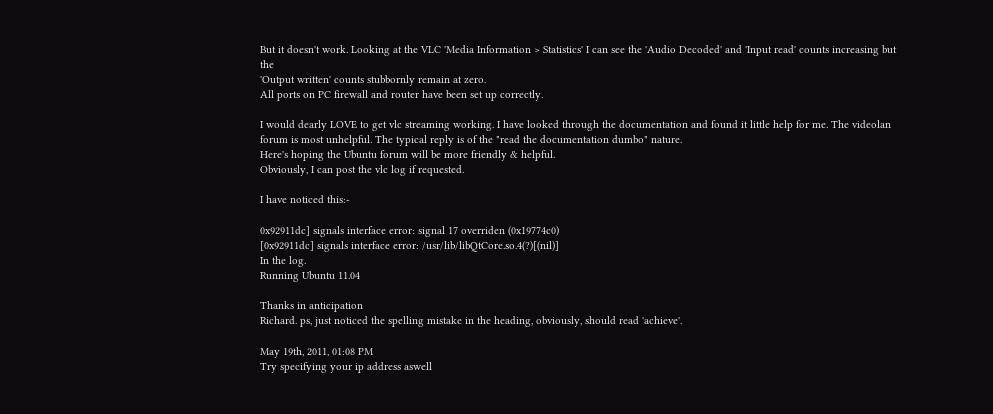But it doesn't work. Looking at the VLC 'Media Information > Statistics' I can see the 'Audio Decoded' and 'Input read' counts increasing but the
'Output written' counts stubbornly remain at zero.
All ports on PC firewall and router have been set up correctly.

I would dearly LOVE to get vlc streaming working. I have looked through the documentation and found it little help for me. The videolan forum is most unhelpful. The typical reply is of the "read the documentation dumbo" nature.
Here's hoping the Ubuntu forum will be more friendly & helpful.
Obviously, I can post the vlc log if requested.

I have noticed this:-

0x92911dc] signals interface error: signal 17 overriden (0x19774c0)
[0x92911dc] signals interface error: /usr/lib/libQtCore.so.4(?)[(nil)]
In the log.
Running Ubuntu 11.04

Thanks in anticipation
Richard. ps, just noticed the spelling mistake in the heading, obviously, should read 'achieve'.

May 19th, 2011, 01:08 PM
Try specifying your ip address aswell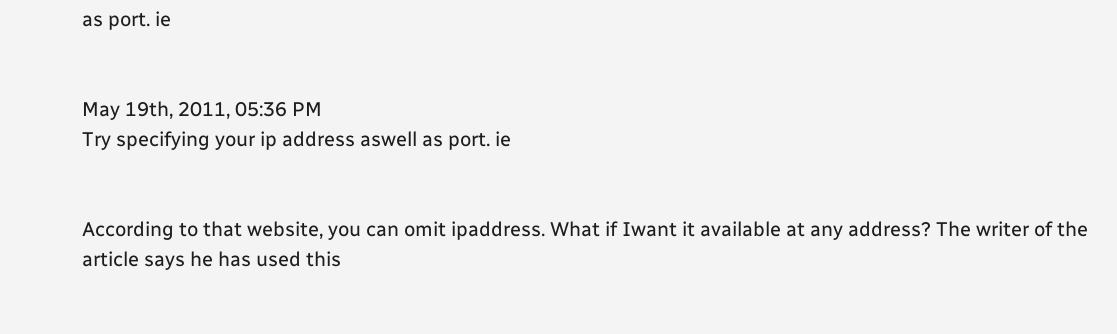as port. ie


May 19th, 2011, 05:36 PM
Try specifying your ip address aswell as port. ie


According to that website, you can omit ipaddress. What if Iwant it available at any address? The writer of the article says he has used this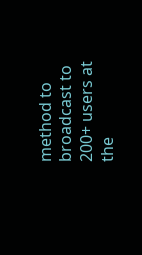method to broadcast to 200+ users at the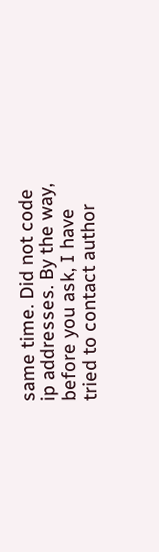same time. Did not code ip addresses. By the way, before you ask, I have tried to contact author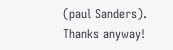(paul Sanders).
Thanks anyway!